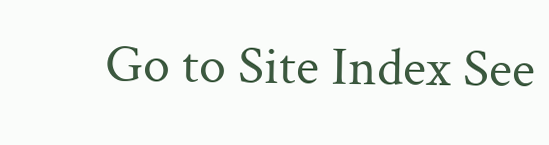Go to Site Index See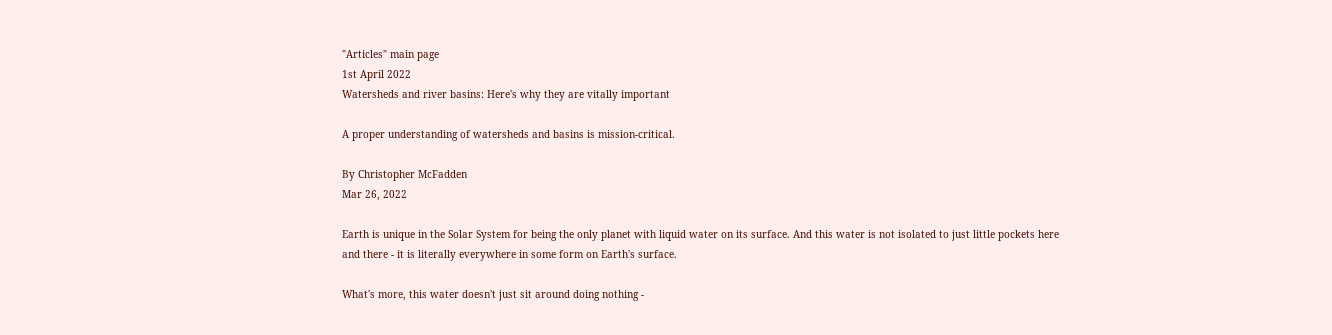"Articles" main page
1st April 2022
Watersheds and river basins: Here's why they are vitally important

A proper understanding of watersheds and basins is mission-critical.

By Christopher McFadden
Mar 26, 2022

Earth is unique in the Solar System for being the only planet with liquid water on its surface. And this water is not isolated to just little pockets here and there - it is literally everywhere in some form on Earth's surface.

What's more, this water doesn't just sit around doing nothing -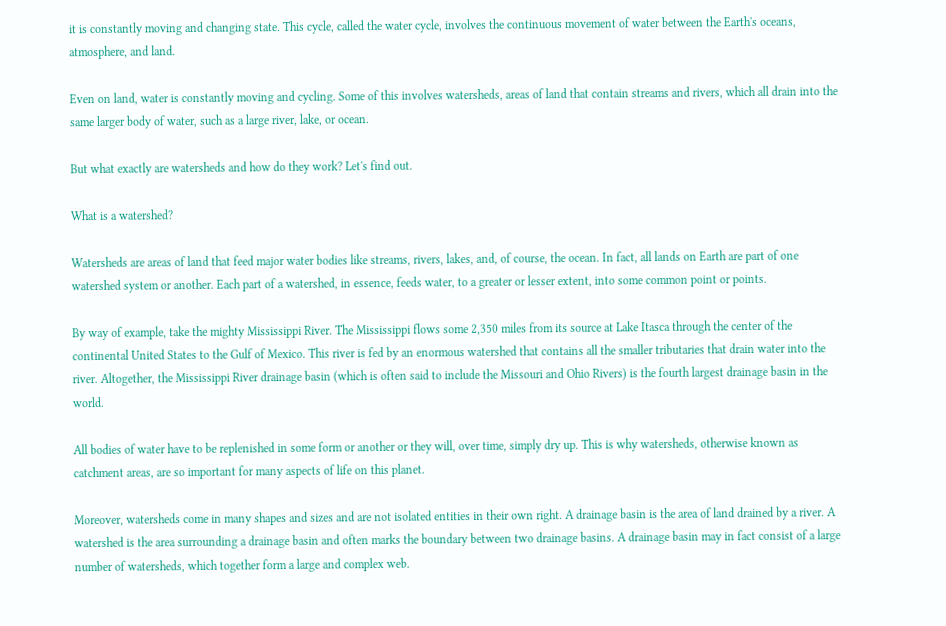it is constantly moving and changing state. This cycle, called the water cycle, involves the continuous movement of water between the Earth's oceans, atmosphere, and land.

Even on land, water is constantly moving and cycling. Some of this involves watersheds, areas of land that contain streams and rivers, which all drain into the same larger body of water, such as a large river, lake, or ocean.

But what exactly are watersheds and how do they work? Let's find out.

What is a watershed?

Watersheds are areas of land that feed major water bodies like streams, rivers, lakes, and, of course, the ocean. In fact, all lands on Earth are part of one watershed system or another. Each part of a watershed, in essence, feeds water, to a greater or lesser extent, into some common point or points.

By way of example, take the mighty Mississippi River. The Mississippi flows some 2,350 miles from its source at Lake Itasca through the center of the continental United States to the Gulf of Mexico. This river is fed by an enormous watershed that contains all the smaller tributaries that drain water into the river. Altogether, the Mississippi River drainage basin (which is often said to include the Missouri and Ohio Rivers) is the fourth largest drainage basin in the world.

All bodies of water have to be replenished in some form or another or they will, over time, simply dry up. This is why watersheds, otherwise known as catchment areas, are so important for many aspects of life on this planet.

Moreover, watersheds come in many shapes and sizes and are not isolated entities in their own right. A drainage basin is the area of land drained by a river. A watershed is the area surrounding a drainage basin and often marks the boundary between two drainage basins. A drainage basin may in fact consist of a large number of watersheds, which together form a large and complex web.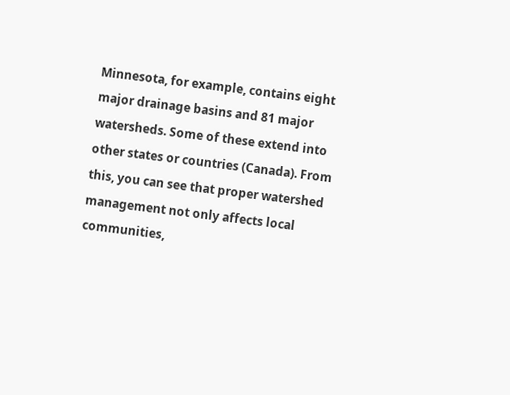Minnesota, for example, contains eight major drainage basins and 81 major watersheds. Some of these extend into other states or countries (Canada). From this, you can see that proper watershed management not only affects local communities,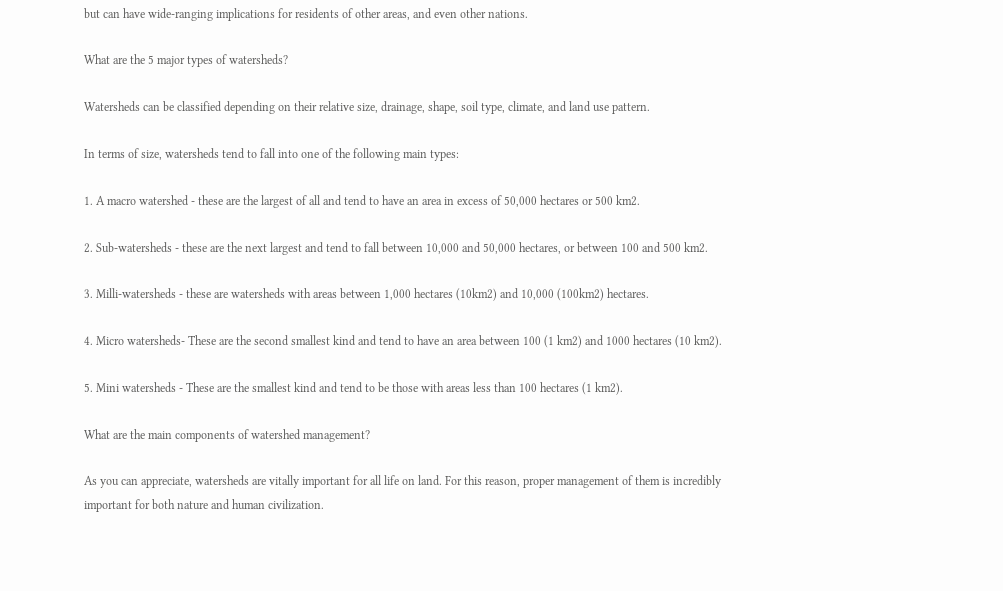but can have wide-ranging implications for residents of other areas, and even other nations.

What are the 5 major types of watersheds?

Watersheds can be classified depending on their relative size, drainage, shape, soil type, climate, and land use pattern.

In terms of size, watersheds tend to fall into one of the following main types:

1. A macro watershed - these are the largest of all and tend to have an area in excess of 50,000 hectares or 500 km2.

2. Sub-watersheds - these are the next largest and tend to fall between 10,000 and 50,000 hectares, or between 100 and 500 km2.

3. Milli-watersheds - these are watersheds with areas between 1,000 hectares (10km2) and 10,000 (100km2) hectares.

4. Micro watersheds- These are the second smallest kind and tend to have an area between 100 (1 km2) and 1000 hectares (10 km2).

5. Mini watersheds - These are the smallest kind and tend to be those with areas less than 100 hectares (1 km2).

What are the main components of watershed management?

As you can appreciate, watersheds are vitally important for all life on land. For this reason, proper management of them is incredibly important for both nature and human civilization.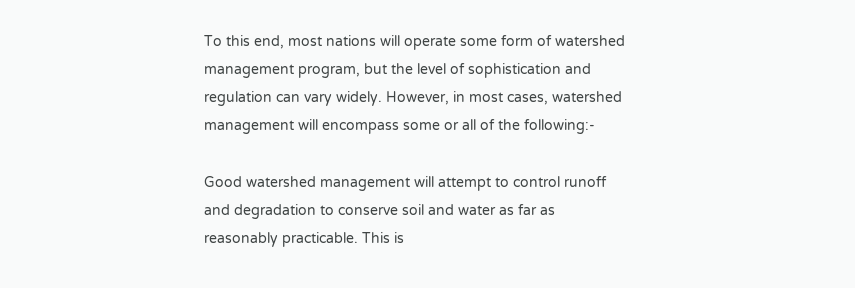To this end, most nations will operate some form of watershed management program, but the level of sophistication and regulation can vary widely. However, in most cases, watershed management will encompass some or all of the following:-

Good watershed management will attempt to control runoff and degradation to conserve soil and water as far as reasonably practicable. This is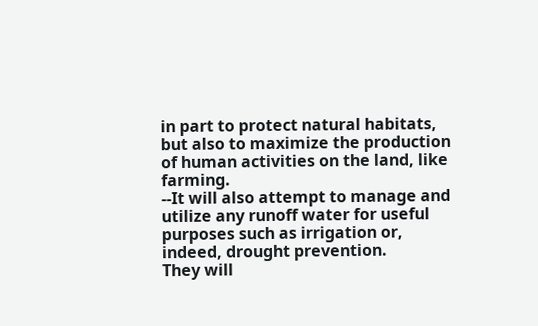in part to protect natural habitats, but also to maximize the production of human activities on the land, like farming.
--It will also attempt to manage and utilize any runoff water for useful purposes such as irrigation or, indeed, drought prevention.
They will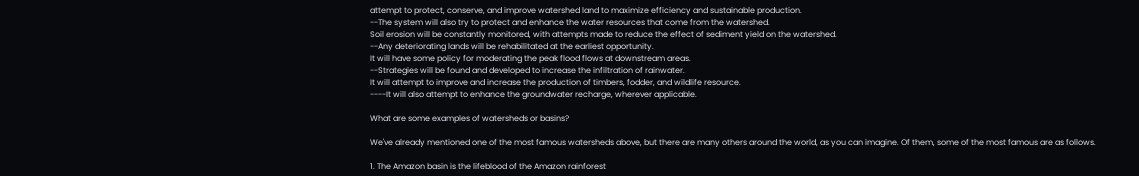attempt to protect, conserve, and improve watershed land to maximize efficiency and sustainable production.
--The system will also try to protect and enhance the water resources that come from the watershed.
Soil erosion will be constantly monitored, with attempts made to reduce the effect of sediment yield on the watershed.
--Any deteriorating lands will be rehabilitated at the earliest opportunity.
It will have some policy for moderating the peak flood flows at downstream areas.
--Strategies will be found and developed to increase the infiltration of rainwater.
It will attempt to improve and increase the production of timbers, fodder, and wildlife resource.
----It will also attempt to enhance the groundwater recharge, wherever applicable.

What are some examples of watersheds or basins?

We've already mentioned one of the most famous watersheds above, but there are many others around the world, as you can imagine. Of them, some of the most famous are as follows.

1. The Amazon basin is the lifeblood of the Amazon rainforest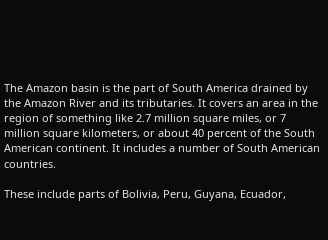The Amazon basin is the part of South America drained by the Amazon River and its tributaries. It covers an area in the region of something like 2.7 million square miles, or 7 million square kilometers, or about 40 percent of the South American continent. It includes a number of South American countries.

These include parts of Bolivia, Peru, Guyana, Ecuador,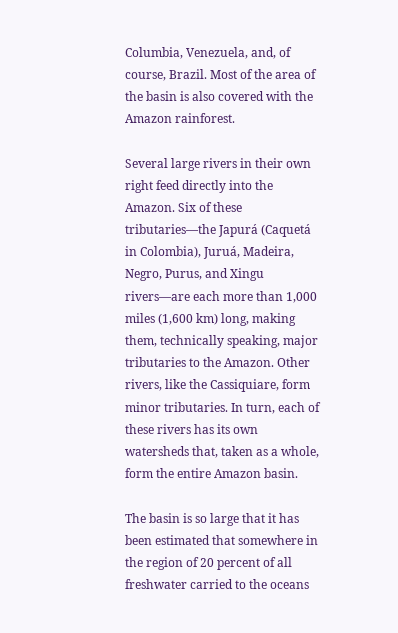Columbia, Venezuela, and, of course, Brazil. Most of the area of the basin is also covered with the Amazon rainforest.

Several large rivers in their own right feed directly into the Amazon. Six of these tributaries—the Japurá (Caquetá in Colombia), Juruá, Madeira, Negro, Purus, and Xingu rivers—are each more than 1,000 miles (1,600 km) long, making them, technically speaking, major tributaries to the Amazon. Other rivers, like the Cassiquiare, form minor tributaries. In turn, each of these rivers has its own watersheds that, taken as a whole, form the entire Amazon basin.

The basin is so large that it has been estimated that somewhere in the region of 20 percent of all freshwater carried to the oceans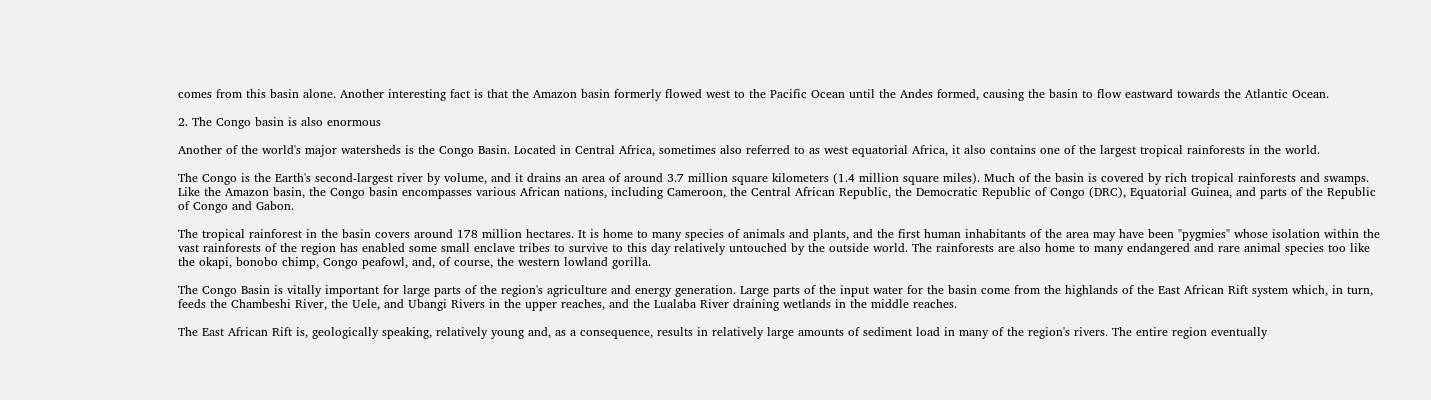comes from this basin alone. Another interesting fact is that the Amazon basin formerly flowed west to the Pacific Ocean until the Andes formed, causing the basin to flow eastward towards the Atlantic Ocean.

2. The Congo basin is also enormous

Another of the world's major watersheds is the Congo Basin. Located in Central Africa, sometimes also referred to as west equatorial Africa, it also contains one of the largest tropical rainforests in the world.

The Congo is the Earth's second-largest river by volume, and it drains an area of around 3.7 million square kilometers (1.4 million square miles). Much of the basin is covered by rich tropical rainforests and swamps. Like the Amazon basin, the Congo basin encompasses various African nations, including Cameroon, the Central African Republic, the Democratic Republic of Congo (DRC), Equatorial Guinea, and parts of the Republic of Congo and Gabon.

The tropical rainforest in the basin covers around 178 million hectares. It is home to many species of animals and plants, and the first human inhabitants of the area may have been "pygmies" whose isolation within the vast rainforests of the region has enabled some small enclave tribes to survive to this day relatively untouched by the outside world. The rainforests are also home to many endangered and rare animal species too like the okapi, bonobo chimp, Congo peafowl, and, of course, the western lowland gorilla.

The Congo Basin is vitally important for large parts of the region's agriculture and energy generation. Large parts of the input water for the basin come from the highlands of the East African Rift system which, in turn, feeds the Chambeshi River, the Uele, and Ubangi Rivers in the upper reaches, and the Lualaba River draining wetlands in the middle reaches.

The East African Rift is, geologically speaking, relatively young and, as a consequence, results in relatively large amounts of sediment load in many of the region's rivers. The entire region eventually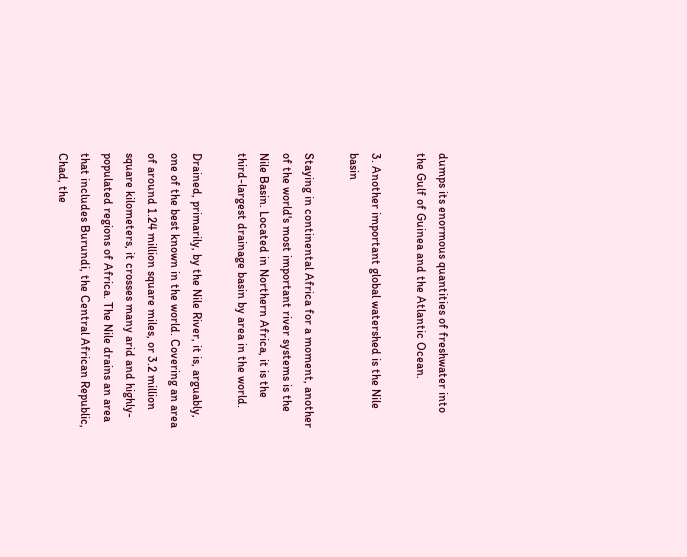dumps its enormous quantities of freshwater into the Gulf of Guinea and the Atlantic Ocean.

3. Another important global watershed is the Nile basin

Staying in continental Africa for a moment, another of the world's most important river systems is the Nile Basin. Located in Northern Africa, it is the third-largest drainage basin by area in the world.

Drained, primarily, by the Nile River, it is, arguably, one of the best known in the world. Covering an area of around 1.24 million square miles, or 3.2 million square kilometers, it crosses many arid and highly-populated regions of Africa. The Nile drains an area that includes Burundi, the Central African Republic, Chad, the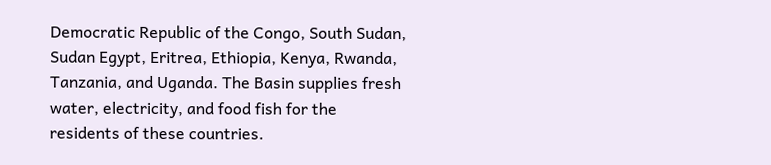Democratic Republic of the Congo, South Sudan, Sudan Egypt, Eritrea, Ethiopia, Kenya, Rwanda, Tanzania, and Uganda. The Basin supplies fresh water, electricity, and food fish for the residents of these countries.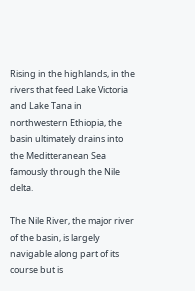Rising in the highlands, in the rivers that feed Lake Victoria and Lake Tana in northwestern Ethiopia, the basin ultimately drains into the Meditteranean Sea famously through the Nile delta.

The Nile River, the major river of the basin, is largely navigable along part of its course but is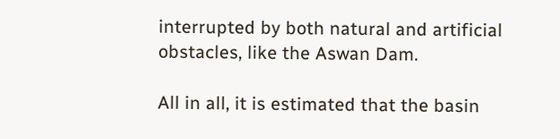interrupted by both natural and artificial obstacles, like the Aswan Dam.

All in all, it is estimated that the basin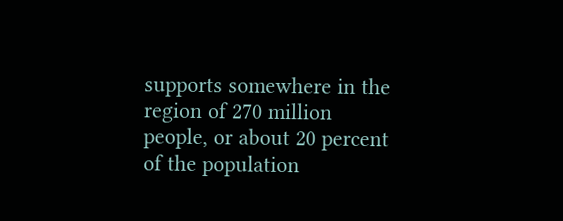supports somewhere in the region of 270 million people, or about 20 percent of the population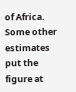of Africa. Some other estimates put the figure at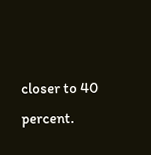closer to 40 percent.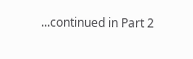...continued in Part 2